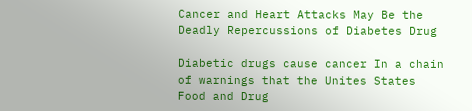Cancer and Heart Attacks May Be the Deadly Repercussions of Diabetes Drug

Diabetic drugs cause cancer In a chain of warnings that the Unites States Food and Drug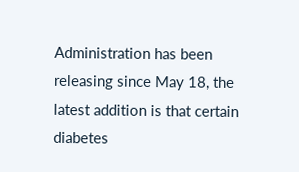Administration has been releasing since May 18, the latest addition is that certain diabetes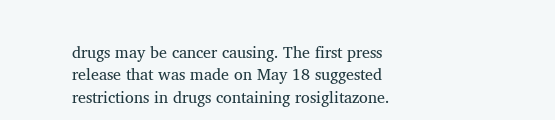drugs may be cancer causing. The first press release that was made on May 18 suggested restrictions in drugs containing rosiglitazone.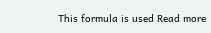This formula is used Read more